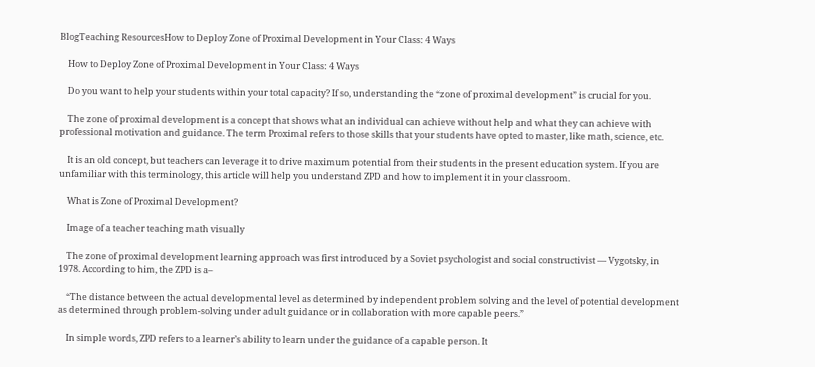BlogTeaching ResourcesHow to Deploy Zone of Proximal Development in Your Class: 4 Ways

    How to Deploy Zone of Proximal Development in Your Class: 4 Ways

    Do you want to help your students within your total capacity? If so, understanding the “zone of proximal development” is crucial for you.

    The zone of proximal development is a concept that shows what an individual can achieve without help and what they can achieve with professional motivation and guidance. The term Proximal refers to those skills that your students have opted to master, like math, science, etc.

    It is an old concept, but teachers can leverage it to drive maximum potential from their students in the present education system. If you are unfamiliar with this terminology, this article will help you understand ZPD and how to implement it in your classroom.

    What is Zone of Proximal Development?

    Image of a teacher teaching math visually

    The zone of proximal development learning approach was first introduced by a Soviet psychologist and social constructivist — Vygotsky, in 1978. According to him, the ZPD is a–

    “The distance between the actual developmental level as determined by independent problem solving and the level of potential development as determined through problem-solving under adult guidance or in collaboration with more capable peers.”

    In simple words, ZPD refers to a learner’s ability to learn under the guidance of a capable person. It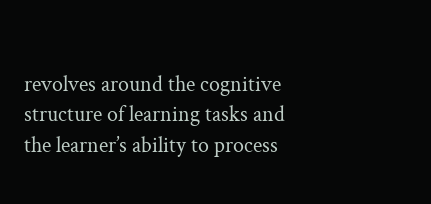revolves around the cognitive structure of learning tasks and the learner’s ability to process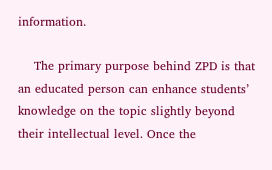information.

    The primary purpose behind ZPD is that an educated person can enhance students’ knowledge on the topic slightly beyond their intellectual level. Once the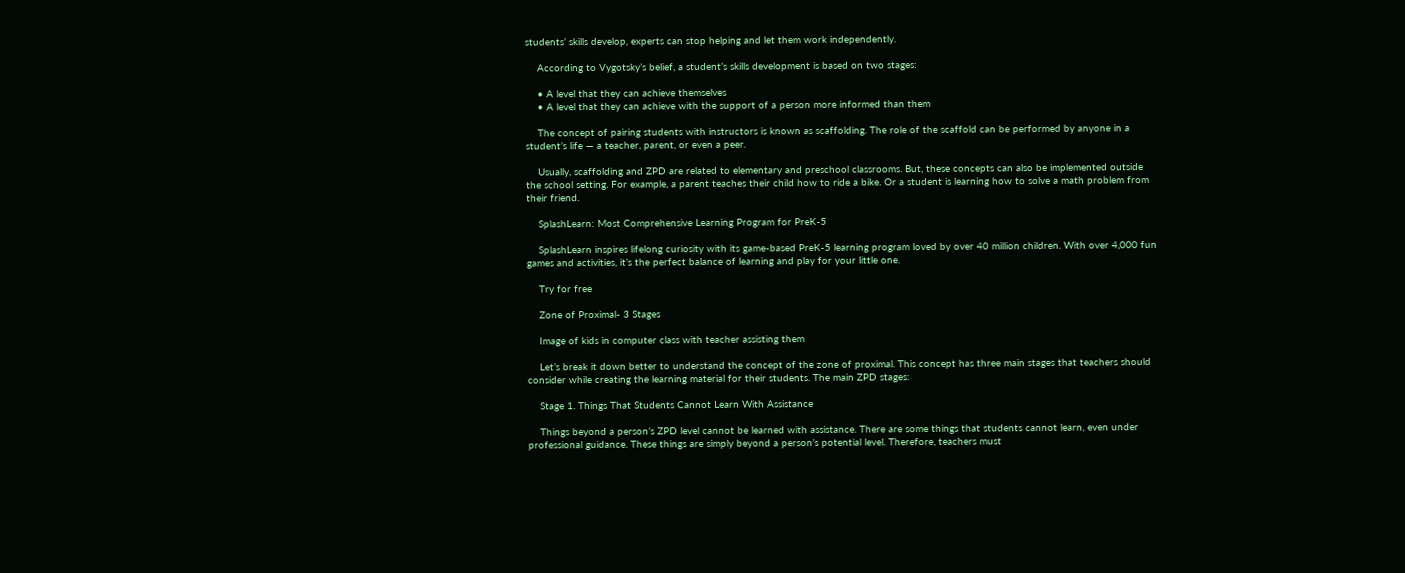students’ skills develop, experts can stop helping and let them work independently.

    According to Vygotsky’s belief, a student’s skills development is based on two stages:

    • A level that they can achieve themselves
    • A level that they can achieve with the support of a person more informed than them

    The concept of pairing students with instructors is known as scaffolding. The role of the scaffold can be performed by anyone in a student’s life — a teacher, parent, or even a peer.

    Usually, scaffolding and ZPD are related to elementary and preschool classrooms. But, these concepts can also be implemented outside the school setting. For example, a parent teaches their child how to ride a bike. Or a student is learning how to solve a math problem from their friend.

    SplashLearn: Most Comprehensive Learning Program for PreK-5

    SplashLearn inspires lifelong curiosity with its game-based PreK-5 learning program loved by over 40 million children. With over 4,000 fun games and activities, it’s the perfect balance of learning and play for your little one.

    Try for free

    Zone of Proximal- 3 Stages

    Image of kids in computer class with teacher assisting them

    Let’s break it down better to understand the concept of the zone of proximal. This concept has three main stages that teachers should consider while creating the learning material for their students. The main ZPD stages:

    Stage 1. Things That Students Cannot Learn With Assistance

    Things beyond a person’s ZPD level cannot be learned with assistance. There are some things that students cannot learn, even under professional guidance. These things are simply beyond a person’s potential level. Therefore, teachers must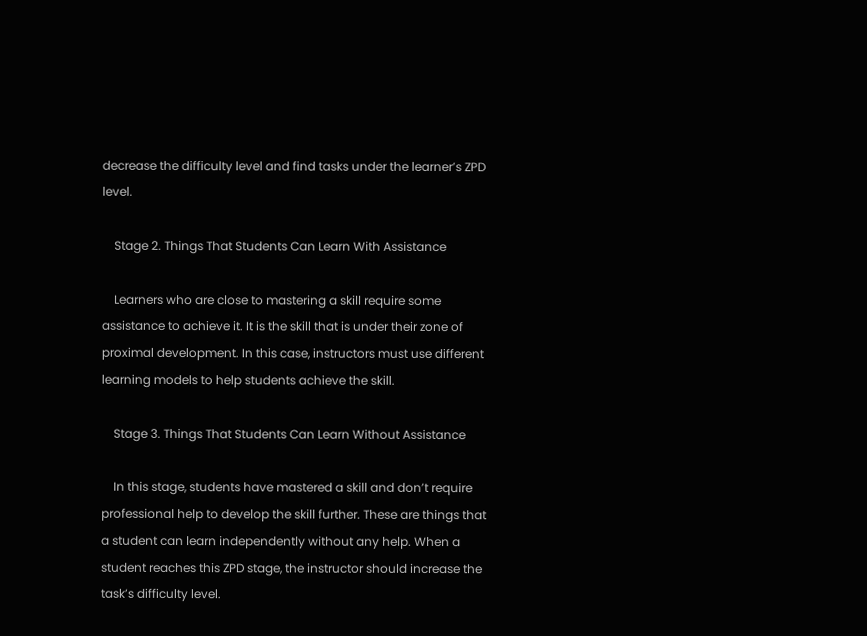decrease the difficulty level and find tasks under the learner’s ZPD level.

    Stage 2. Things That Students Can Learn With Assistance

    Learners who are close to mastering a skill require some assistance to achieve it. It is the skill that is under their zone of proximal development. In this case, instructors must use different learning models to help students achieve the skill.

    Stage 3. Things That Students Can Learn Without Assistance

    In this stage, students have mastered a skill and don’t require professional help to develop the skill further. These are things that a student can learn independently without any help. When a student reaches this ZPD stage, the instructor should increase the task’s difficulty level.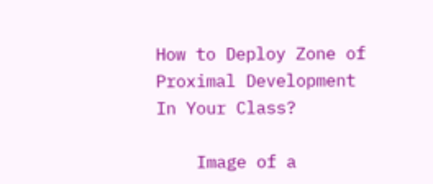How to Deploy Zone of Proximal Development In Your Class?

    Image of a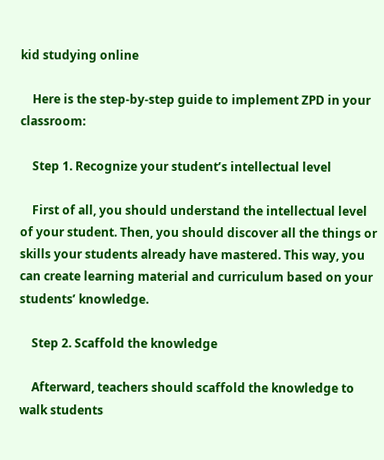kid studying online

    Here is the step-by-step guide to implement ZPD in your classroom:

    Step 1. Recognize your student’s intellectual level

    First of all, you should understand the intellectual level of your student. Then, you should discover all the things or skills your students already have mastered. This way, you can create learning material and curriculum based on your students’ knowledge.

    Step 2. Scaffold the knowledge

    Afterward, teachers should scaffold the knowledge to walk students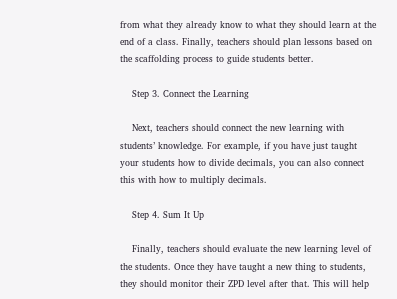from what they already know to what they should learn at the end of a class. Finally, teachers should plan lessons based on the scaffolding process to guide students better.

    Step 3. Connect the Learning

    Next, teachers should connect the new learning with students’ knowledge. For example, if you have just taught your students how to divide decimals, you can also connect this with how to multiply decimals.

    Step 4. Sum It Up

    Finally, teachers should evaluate the new learning level of the students. Once they have taught a new thing to students, they should monitor their ZPD level after that. This will help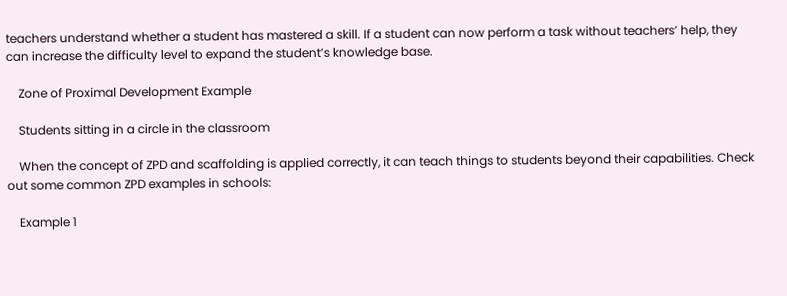teachers understand whether a student has mastered a skill. If a student can now perform a task without teachers’ help, they can increase the difficulty level to expand the student’s knowledge base.

    Zone of Proximal Development Example

    Students sitting in a circle in the classroom

    When the concept of ZPD and scaffolding is applied correctly, it can teach things to students beyond their capabilities. Check out some common ZPD examples in schools:

    Example 1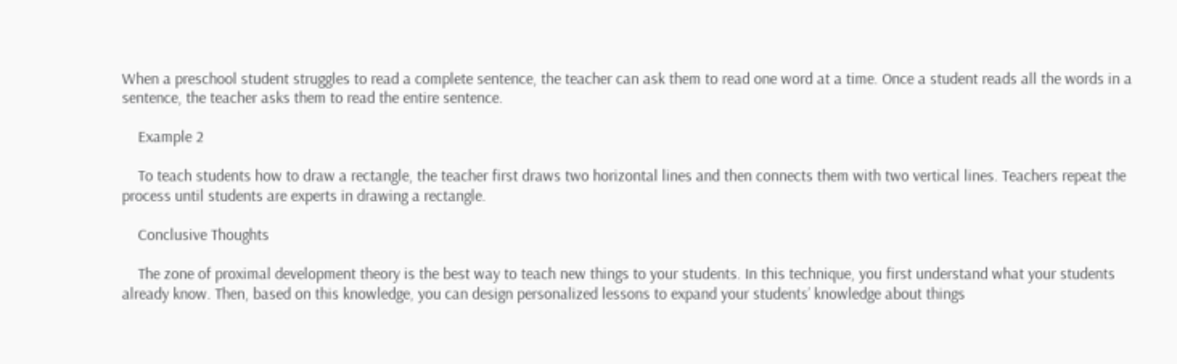When a preschool student struggles to read a complete sentence, the teacher can ask them to read one word at a time. Once a student reads all the words in a sentence, the teacher asks them to read the entire sentence.

    Example 2

    To teach students how to draw a rectangle, the teacher first draws two horizontal lines and then connects them with two vertical lines. Teachers repeat the process until students are experts in drawing a rectangle.

    Conclusive Thoughts

    The zone of proximal development theory is the best way to teach new things to your students. In this technique, you first understand what your students already know. Then, based on this knowledge, you can design personalized lessons to expand your students’ knowledge about things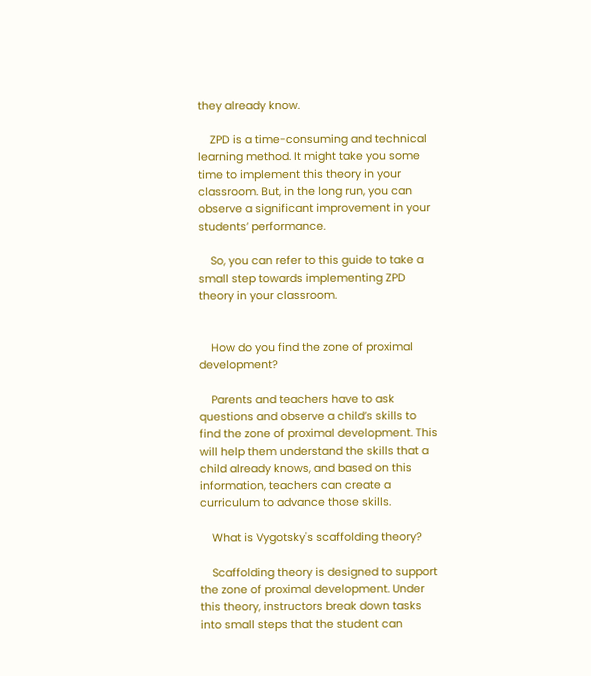they already know.

    ZPD is a time-consuming and technical learning method. It might take you some time to implement this theory in your classroom. But, in the long run, you can observe a significant improvement in your students’ performance.

    So, you can refer to this guide to take a small step towards implementing ZPD theory in your classroom.


    How do you find the zone of proximal development?

    Parents and teachers have to ask questions and observe a child’s skills to find the zone of proximal development. This will help them understand the skills that a child already knows, and based on this information, teachers can create a curriculum to advance those skills.

    What is Vygotsky's scaffolding theory?

    Scaffolding theory is designed to support the zone of proximal development. Under this theory, instructors break down tasks into small steps that the student can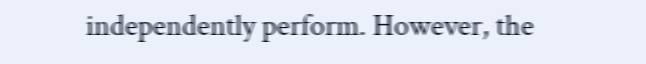independently perform. However, the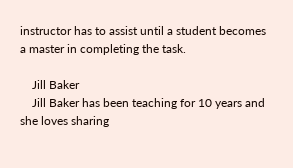instructor has to assist until a student becomes a master in completing the task.

    Jill Baker
    Jill Baker has been teaching for 10 years and she loves sharing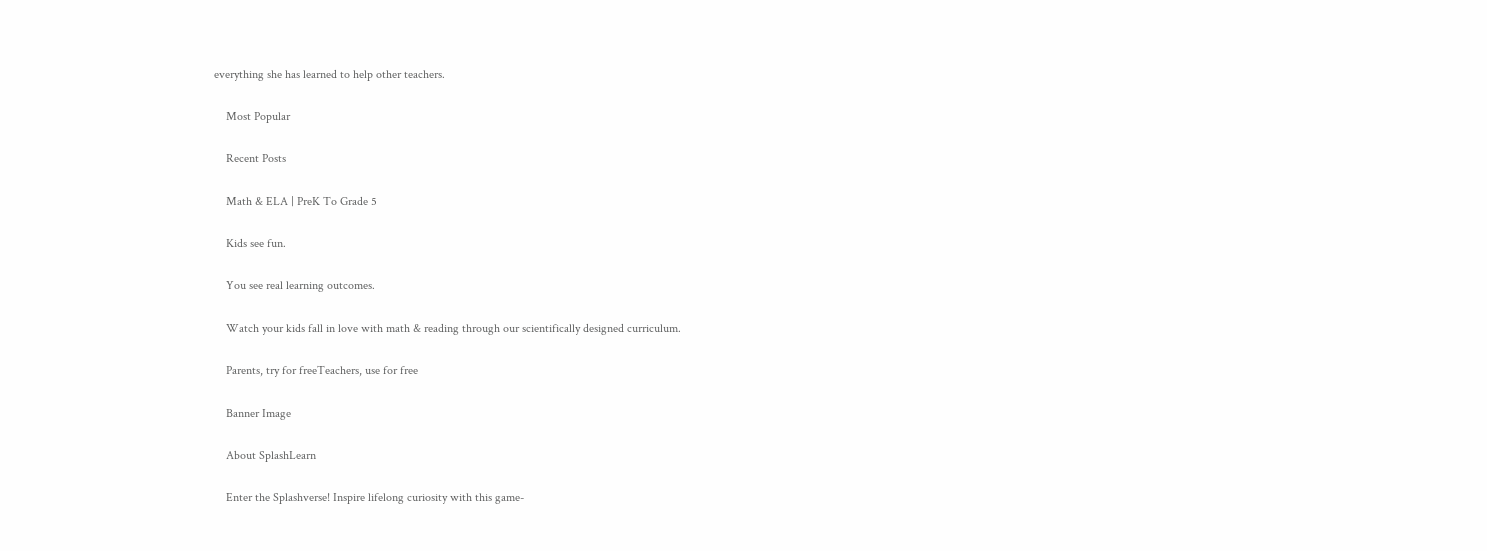everything she has learned to help other teachers.

    Most Popular

    Recent Posts

    Math & ELA | PreK To Grade 5

    Kids see fun.

    You see real learning outcomes.

    Watch your kids fall in love with math & reading through our scientifically designed curriculum.

    Parents, try for freeTeachers, use for free

    Banner Image

    About SplashLearn

    Enter the Splashverse! Inspire lifelong curiosity with this game-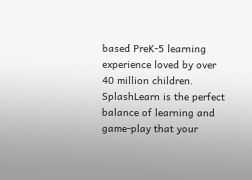based PreK-5 learning experience loved by over 40 million children. SplashLearn is the perfect balance of learning and game-play that your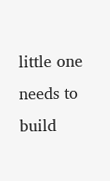little one needs to build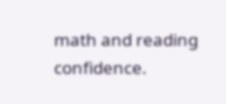math and reading confidence.